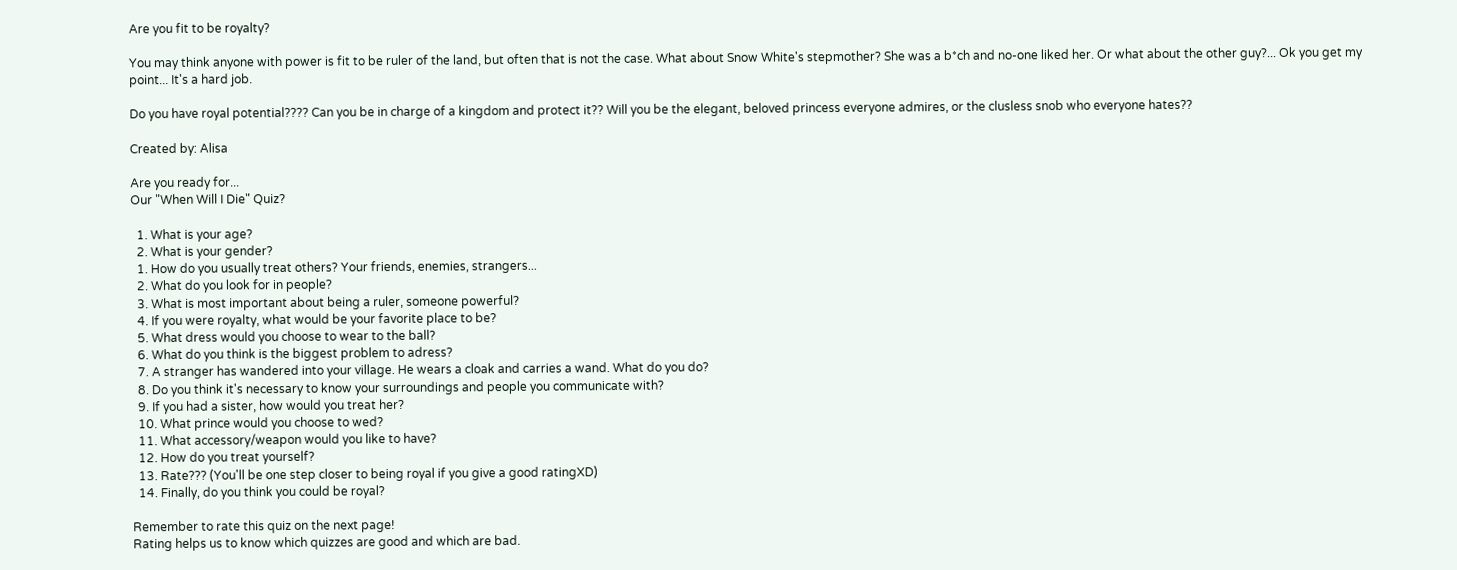Are you fit to be royalty?

You may think anyone with power is fit to be ruler of the land, but often that is not the case. What about Snow White's stepmother? She was a b*ch and no-one liked her. Or what about the other guy?... Ok you get my point... It's a hard job.

Do you have royal potential???? Can you be in charge of a kingdom and protect it?? Will you be the elegant, beloved princess everyone admires, or the clusless snob who everyone hates??

Created by: Alisa

Are you ready for...
Our "When Will I Die" Quiz?

  1. What is your age?
  2. What is your gender?
  1. How do you usually treat others? Your friends, enemies, strangers...
  2. What do you look for in people?
  3. What is most important about being a ruler, someone powerful?
  4. If you were royalty, what would be your favorite place to be?
  5. What dress would you choose to wear to the ball?
  6. What do you think is the biggest problem to adress?
  7. A stranger has wandered into your village. He wears a cloak and carries a wand. What do you do?
  8. Do you think it's necessary to know your surroundings and people you communicate with?
  9. If you had a sister, how would you treat her?
  10. What prince would you choose to wed?
  11. What accessory/weapon would you like to have?
  12. How do you treat yourself?
  13. Rate??? (You'll be one step closer to being royal if you give a good ratingXD)
  14. Finally, do you think you could be royal?

Remember to rate this quiz on the next page!
Rating helps us to know which quizzes are good and which are bad.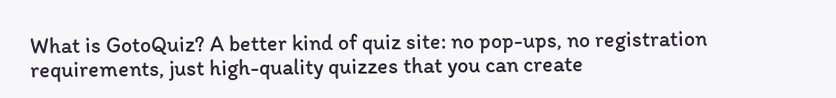What is GotoQuiz? A better kind of quiz site: no pop-ups, no registration requirements, just high-quality quizzes that you can create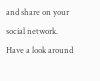and share on your social network. Have a look around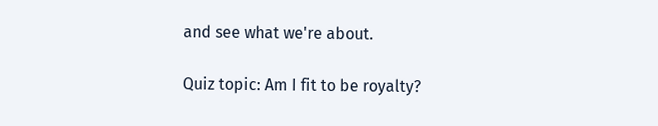and see what we're about.

Quiz topic: Am I fit to be royalty?